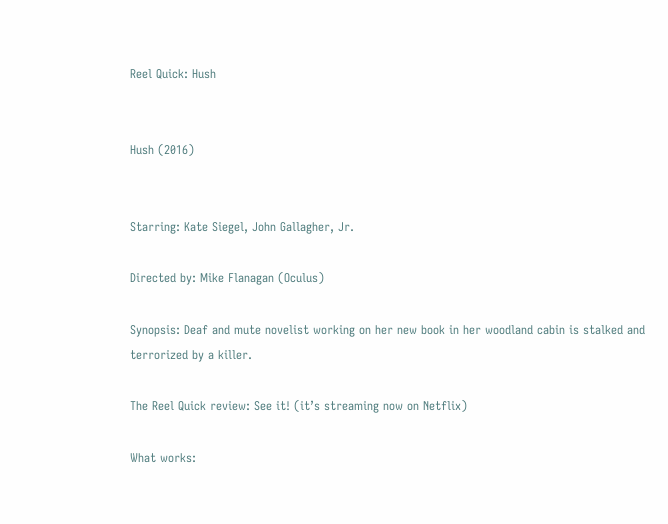Reel Quick: Hush


Hush (2016)


Starring: Kate Siegel, John Gallagher, Jr.

Directed by: Mike Flanagan (Oculus)

Synopsis: Deaf and mute novelist working on her new book in her woodland cabin is stalked and terrorized by a killer.

The Reel Quick review: See it! (it’s streaming now on Netflix)

What works: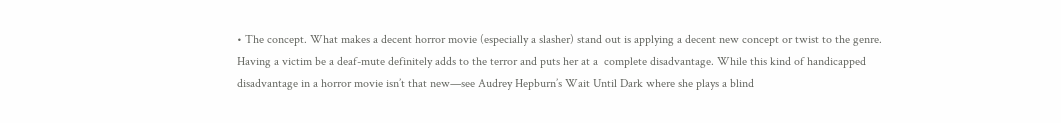• The concept. What makes a decent horror movie (especially a slasher) stand out is applying a decent new concept or twist to the genre. Having a victim be a deaf-mute definitely adds to the terror and puts her at a  complete disadvantage. While this kind of handicapped disadvantage in a horror movie isn’t that new—see Audrey Hepburn’s Wait Until Dark where she plays a blind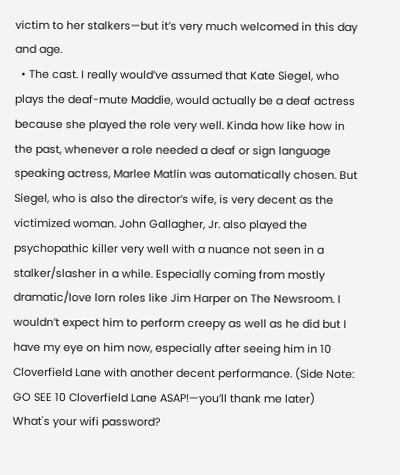victim to her stalkers—but it’s very much welcomed in this day and age.
  • The cast. I really would’ve assumed that Kate Siegel, who plays the deaf-mute Maddie, would actually be a deaf actress because she played the role very well. Kinda how like how in the past, whenever a role needed a deaf or sign language speaking actress, Marlee Matlin was automatically chosen. But Siegel, who is also the director’s wife, is very decent as the victimized woman. John Gallagher, Jr. also played the psychopathic killer very well with a nuance not seen in a stalker/slasher in a while. Especially coming from mostly dramatic/love lorn roles like Jim Harper on The Newsroom. I wouldn’t expect him to perform creepy as well as he did but I have my eye on him now, especially after seeing him in 10 Cloverfield Lane with another decent performance. (Side Note: GO SEE 10 Cloverfield Lane ASAP!—you’ll thank me later)
What's your wifi password?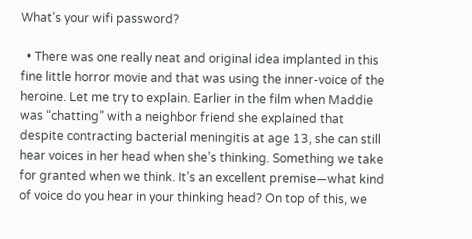What’s your wifi password?

  • There was one really neat and original idea implanted in this fine little horror movie and that was using the inner-voice of the heroine. Let me try to explain. Earlier in the film when Maddie was “chatting” with a neighbor friend she explained that despite contracting bacterial meningitis at age 13, she can still hear voices in her head when she’s thinking. Something we take for granted when we think. It’s an excellent premise—what kind of voice do you hear in your thinking head? On top of this, we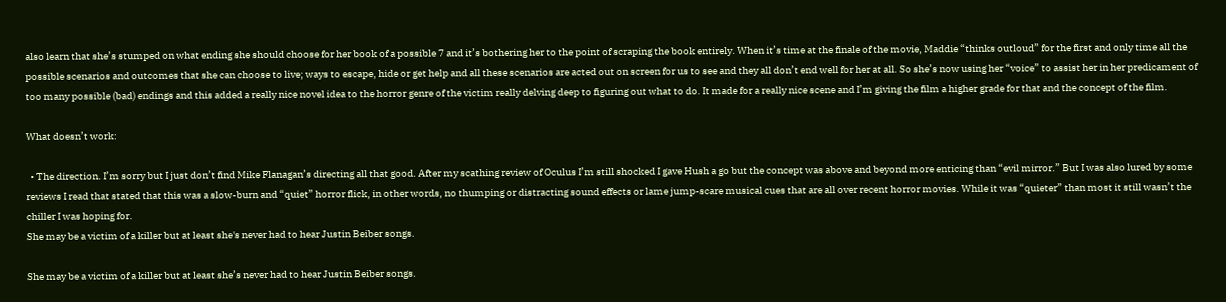also learn that she’s stumped on what ending she should choose for her book of a possible 7 and it’s bothering her to the point of scraping the book entirely. When it’s time at the finale of the movie, Maddie “thinks outloud” for the first and only time all the possible scenarios and outcomes that she can choose to live; ways to escape, hide or get help and all these scenarios are acted out on screen for us to see and they all don’t end well for her at all. So she’s now using her “voice” to assist her in her predicament of too many possible (bad) endings and this added a really nice novel idea to the horror genre of the victim really delving deep to figuring out what to do. It made for a really nice scene and I’m giving the film a higher grade for that and the concept of the film.

What doesn’t work:

  • The direction. I’m sorry but I just don’t find Mike Flanagan’s directing all that good. After my scathing review of Oculus I’m still shocked I gave Hush a go but the concept was above and beyond more enticing than “evil mirror.” But I was also lured by some reviews I read that stated that this was a slow-burn and “quiet” horror flick, in other words, no thumping or distracting sound effects or lame jump-scare musical cues that are all over recent horror movies. While it was “quieter” than most it still wasn’t the chiller I was hoping for.
She may be a victim of a killer but at least she's never had to hear Justin Beiber songs.

She may be a victim of a killer but at least she’s never had to hear Justin Beiber songs.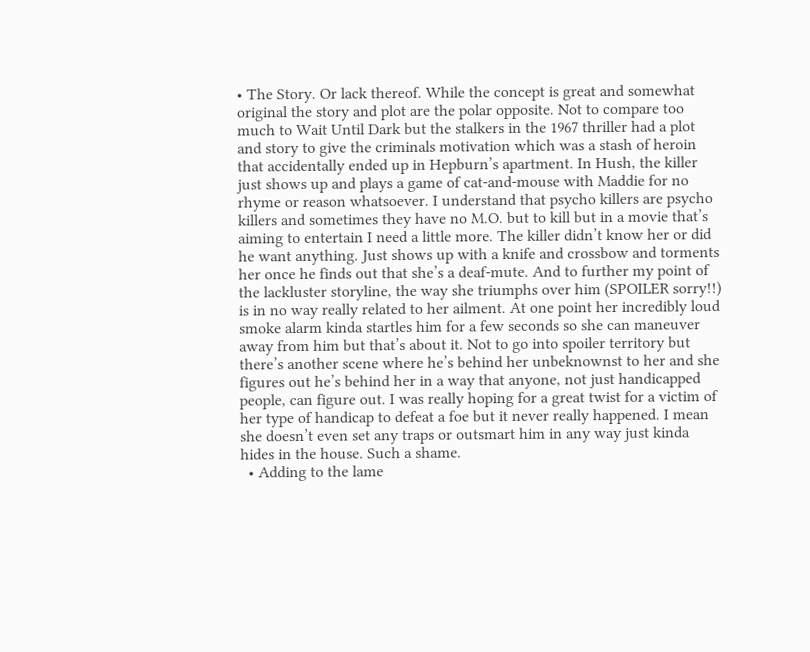• The Story. Or lack thereof. While the concept is great and somewhat original the story and plot are the polar opposite. Not to compare too much to Wait Until Dark but the stalkers in the 1967 thriller had a plot and story to give the criminals motivation which was a stash of heroin that accidentally ended up in Hepburn’s apartment. In Hush, the killer just shows up and plays a game of cat-and-mouse with Maddie for no rhyme or reason whatsoever. I understand that psycho killers are psycho killers and sometimes they have no M.O. but to kill but in a movie that’s aiming to entertain I need a little more. The killer didn’t know her or did he want anything. Just shows up with a knife and crossbow and torments her once he finds out that she’s a deaf-mute. And to further my point of the lackluster storyline, the way she triumphs over him (SPOILER sorry!!) is in no way really related to her ailment. At one point her incredibly loud smoke alarm kinda startles him for a few seconds so she can maneuver away from him but that’s about it. Not to go into spoiler territory but there’s another scene where he’s behind her unbeknownst to her and she figures out he’s behind her in a way that anyone, not just handicapped people, can figure out. I was really hoping for a great twist for a victim of her type of handicap to defeat a foe but it never really happened. I mean she doesn’t even set any traps or outsmart him in any way just kinda hides in the house. Such a shame.
  • Adding to the lame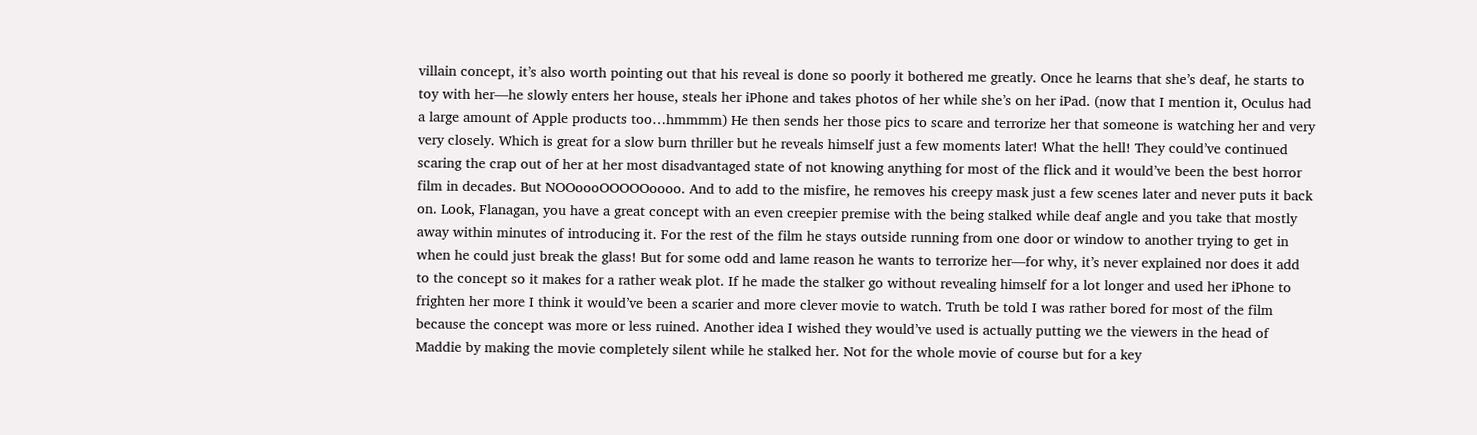villain concept, it’s also worth pointing out that his reveal is done so poorly it bothered me greatly. Once he learns that she’s deaf, he starts to toy with her—he slowly enters her house, steals her iPhone and takes photos of her while she’s on her iPad. (now that I mention it, Oculus had a large amount of Apple products too…hmmmm) He then sends her those pics to scare and terrorize her that someone is watching her and very very closely. Which is great for a slow burn thriller but he reveals himself just a few moments later! What the hell! They could’ve continued scaring the crap out of her at her most disadvantaged state of not knowing anything for most of the flick and it would’ve been the best horror film in decades. But NOOoooOOOOOoooo. And to add to the misfire, he removes his creepy mask just a few scenes later and never puts it back on. Look, Flanagan, you have a great concept with an even creepier premise with the being stalked while deaf angle and you take that mostly away within minutes of introducing it. For the rest of the film he stays outside running from one door or window to another trying to get in when he could just break the glass! But for some odd and lame reason he wants to terrorize her—for why, it’s never explained nor does it add to the concept so it makes for a rather weak plot. If he made the stalker go without revealing himself for a lot longer and used her iPhone to frighten her more I think it would’ve been a scarier and more clever movie to watch. Truth be told I was rather bored for most of the film because the concept was more or less ruined. Another idea I wished they would’ve used is actually putting we the viewers in the head of Maddie by making the movie completely silent while he stalked her. Not for the whole movie of course but for a key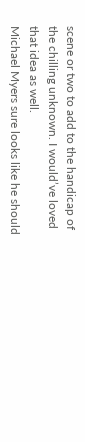scene or two to add to the handicap of the chilling unknown. I would’ve loved that idea as well.
Michael Myers sure looks like he should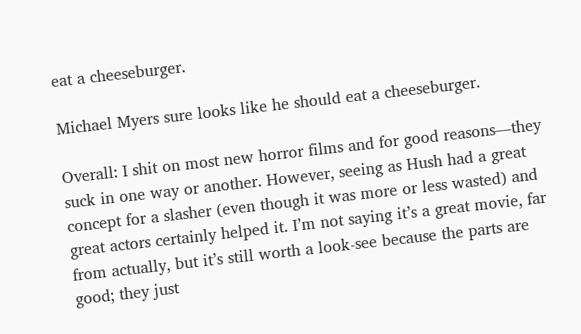eat a cheeseburger.

Michael Myers sure looks like he should eat a cheeseburger.

Overall: I shit on most new horror films and for good reasons—they suck in one way or another. However, seeing as Hush had a great concept for a slasher (even though it was more or less wasted) and great actors certainly helped it. I’m not saying it’s a great movie, far from actually, but it’s still worth a look-see because the parts are good; they just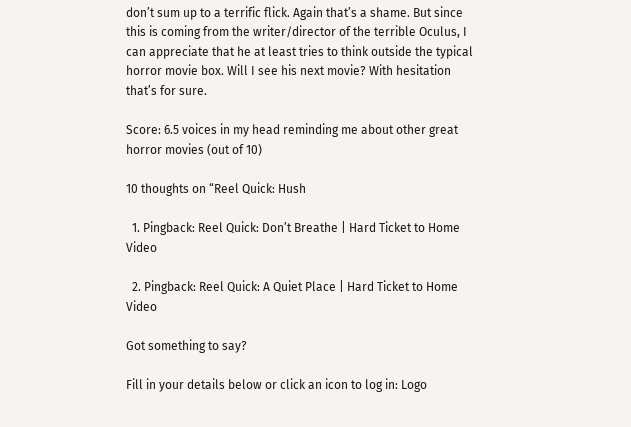don’t sum up to a terrific flick. Again that’s a shame. But since this is coming from the writer/director of the terrible Oculus, I can appreciate that he at least tries to think outside the typical horror movie box. Will I see his next movie? With hesitation that’s for sure.

Score: 6.5 voices in my head reminding me about other great horror movies (out of 10)

10 thoughts on “Reel Quick: Hush

  1. Pingback: Reel Quick: Don’t Breathe | Hard Ticket to Home Video

  2. Pingback: Reel Quick: A Quiet Place | Hard Ticket to Home Video

Got something to say?

Fill in your details below or click an icon to log in: Logo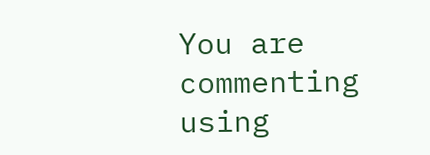You are commenting using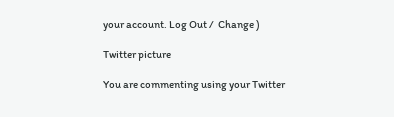your account. Log Out /  Change )

Twitter picture

You are commenting using your Twitter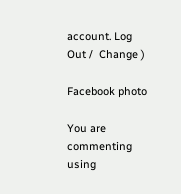account. Log Out /  Change )

Facebook photo

You are commenting using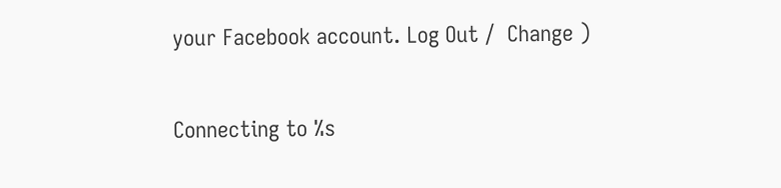your Facebook account. Log Out /  Change )

Connecting to %s